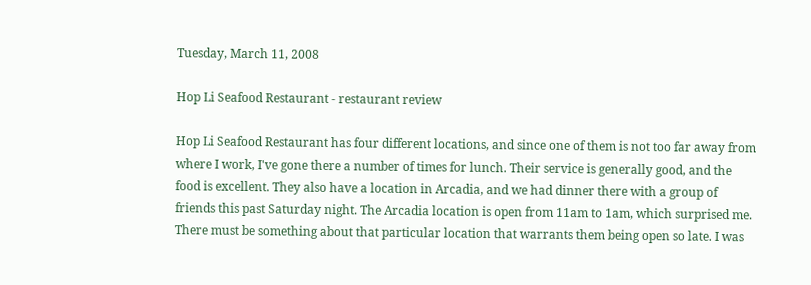Tuesday, March 11, 2008

Hop Li Seafood Restaurant - restaurant review

Hop Li Seafood Restaurant has four different locations, and since one of them is not too far away from where I work, I've gone there a number of times for lunch. Their service is generally good, and the food is excellent. They also have a location in Arcadia, and we had dinner there with a group of friends this past Saturday night. The Arcadia location is open from 11am to 1am, which surprised me. There must be something about that particular location that warrants them being open so late. I was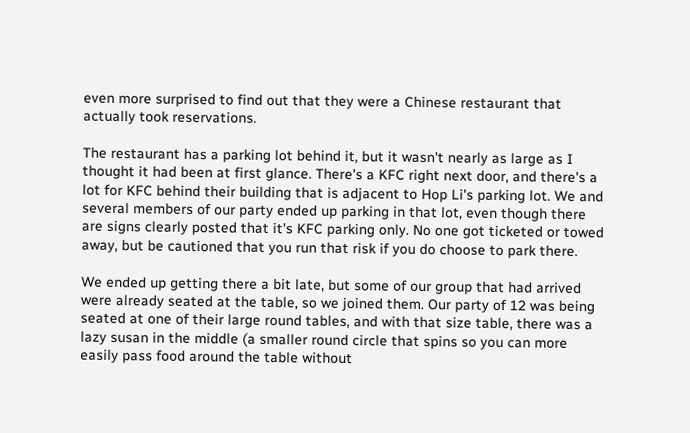even more surprised to find out that they were a Chinese restaurant that actually took reservations.

The restaurant has a parking lot behind it, but it wasn't nearly as large as I thought it had been at first glance. There's a KFC right next door, and there's a lot for KFC behind their building that is adjacent to Hop Li's parking lot. We and several members of our party ended up parking in that lot, even though there are signs clearly posted that it's KFC parking only. No one got ticketed or towed away, but be cautioned that you run that risk if you do choose to park there.

We ended up getting there a bit late, but some of our group that had arrived were already seated at the table, so we joined them. Our party of 12 was being seated at one of their large round tables, and with that size table, there was a lazy susan in the middle (a smaller round circle that spins so you can more easily pass food around the table without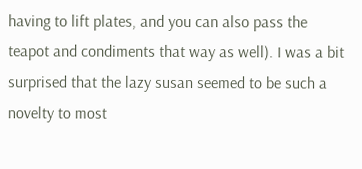having to lift plates, and you can also pass the teapot and condiments that way as well). I was a bit surprised that the lazy susan seemed to be such a novelty to most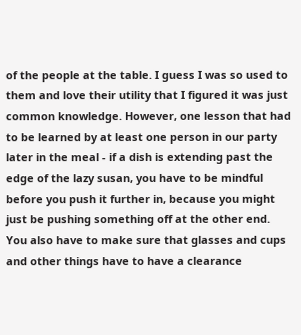of the people at the table. I guess I was so used to them and love their utility that I figured it was just common knowledge. However, one lesson that had to be learned by at least one person in our party later in the meal - if a dish is extending past the edge of the lazy susan, you have to be mindful before you push it further in, because you might just be pushing something off at the other end. You also have to make sure that glasses and cups and other things have to have a clearance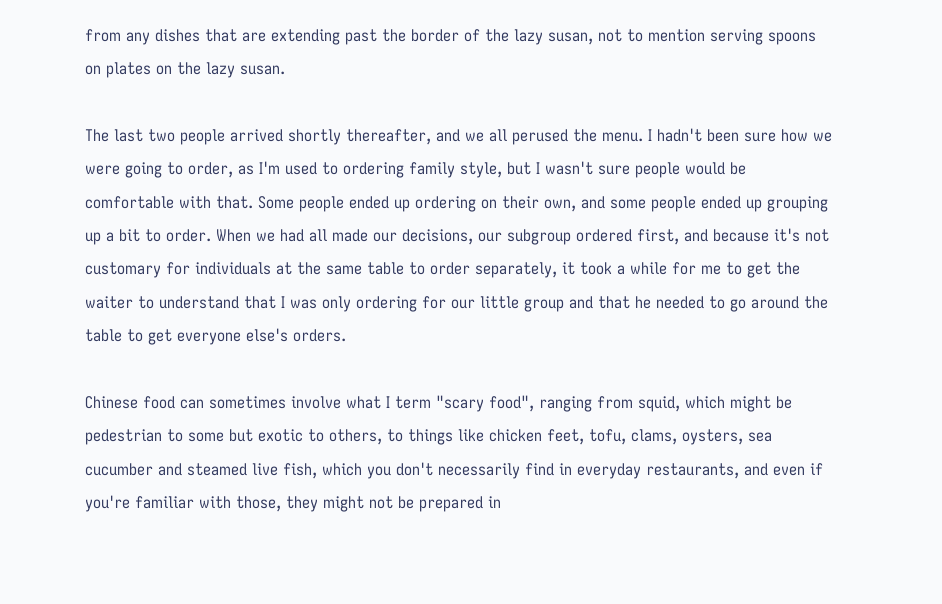from any dishes that are extending past the border of the lazy susan, not to mention serving spoons on plates on the lazy susan.

The last two people arrived shortly thereafter, and we all perused the menu. I hadn't been sure how we were going to order, as I'm used to ordering family style, but I wasn't sure people would be comfortable with that. Some people ended up ordering on their own, and some people ended up grouping up a bit to order. When we had all made our decisions, our subgroup ordered first, and because it's not customary for individuals at the same table to order separately, it took a while for me to get the waiter to understand that I was only ordering for our little group and that he needed to go around the table to get everyone else's orders.

Chinese food can sometimes involve what I term "scary food", ranging from squid, which might be pedestrian to some but exotic to others, to things like chicken feet, tofu, clams, oysters, sea cucumber and steamed live fish, which you don't necessarily find in everyday restaurants, and even if you're familiar with those, they might not be prepared in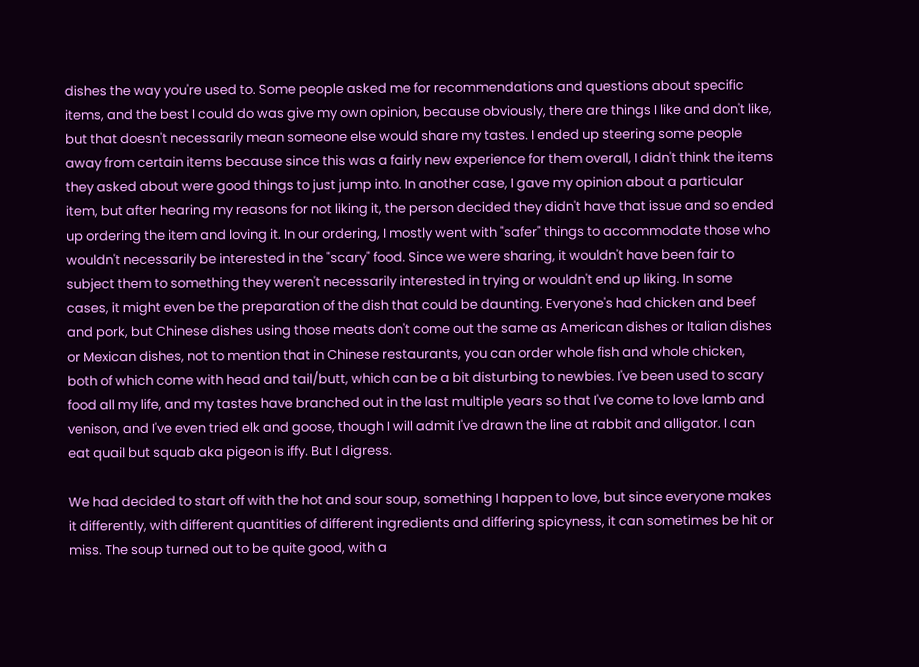dishes the way you're used to. Some people asked me for recommendations and questions about specific items, and the best I could do was give my own opinion, because obviously, there are things I like and don't like, but that doesn't necessarily mean someone else would share my tastes. I ended up steering some people away from certain items because since this was a fairly new experience for them overall, I didn't think the items they asked about were good things to just jump into. In another case, I gave my opinion about a particular item, but after hearing my reasons for not liking it, the person decided they didn't have that issue and so ended up ordering the item and loving it. In our ordering, I mostly went with "safer" things to accommodate those who wouldn't necessarily be interested in the "scary" food. Since we were sharing, it wouldn't have been fair to subject them to something they weren't necessarily interested in trying or wouldn't end up liking. In some cases, it might even be the preparation of the dish that could be daunting. Everyone's had chicken and beef and pork, but Chinese dishes using those meats don't come out the same as American dishes or Italian dishes or Mexican dishes, not to mention that in Chinese restaurants, you can order whole fish and whole chicken, both of which come with head and tail/butt, which can be a bit disturbing to newbies. I've been used to scary food all my life, and my tastes have branched out in the last multiple years so that I've come to love lamb and venison, and I've even tried elk and goose, though I will admit I've drawn the line at rabbit and alligator. I can eat quail but squab aka pigeon is iffy. But I digress.

We had decided to start off with the hot and sour soup, something I happen to love, but since everyone makes it differently, with different quantities of different ingredients and differing spicyness, it can sometimes be hit or miss. The soup turned out to be quite good, with a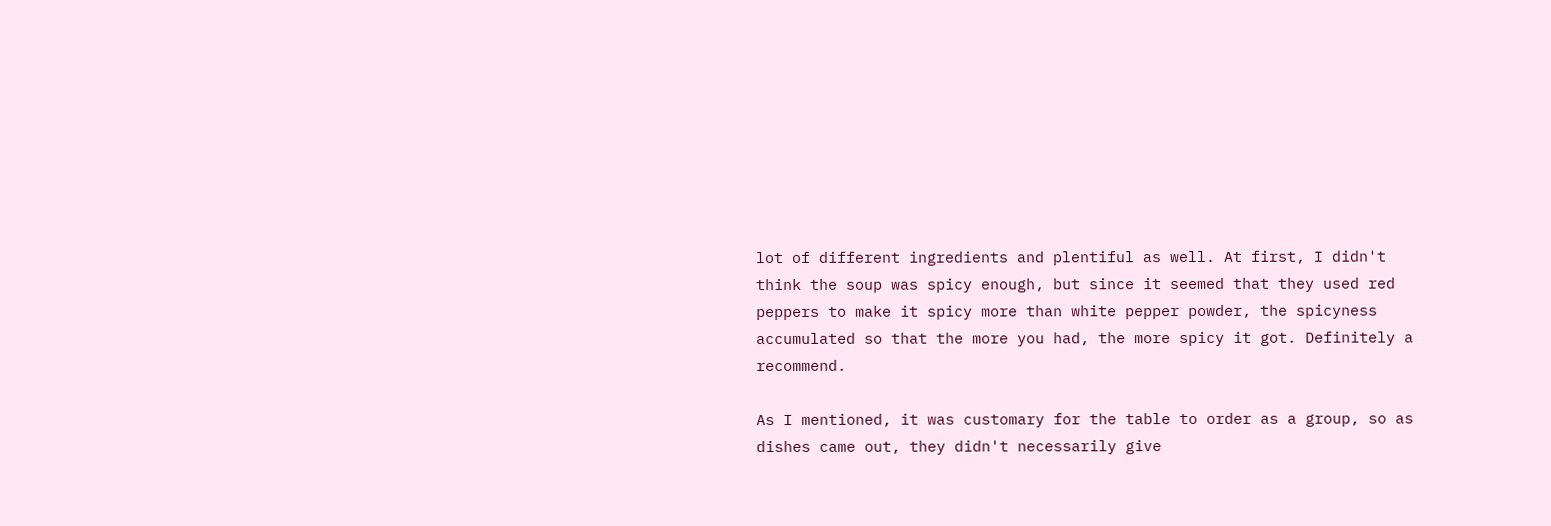lot of different ingredients and plentiful as well. At first, I didn't think the soup was spicy enough, but since it seemed that they used red peppers to make it spicy more than white pepper powder, the spicyness accumulated so that the more you had, the more spicy it got. Definitely a recommend.

As I mentioned, it was customary for the table to order as a group, so as dishes came out, they didn't necessarily give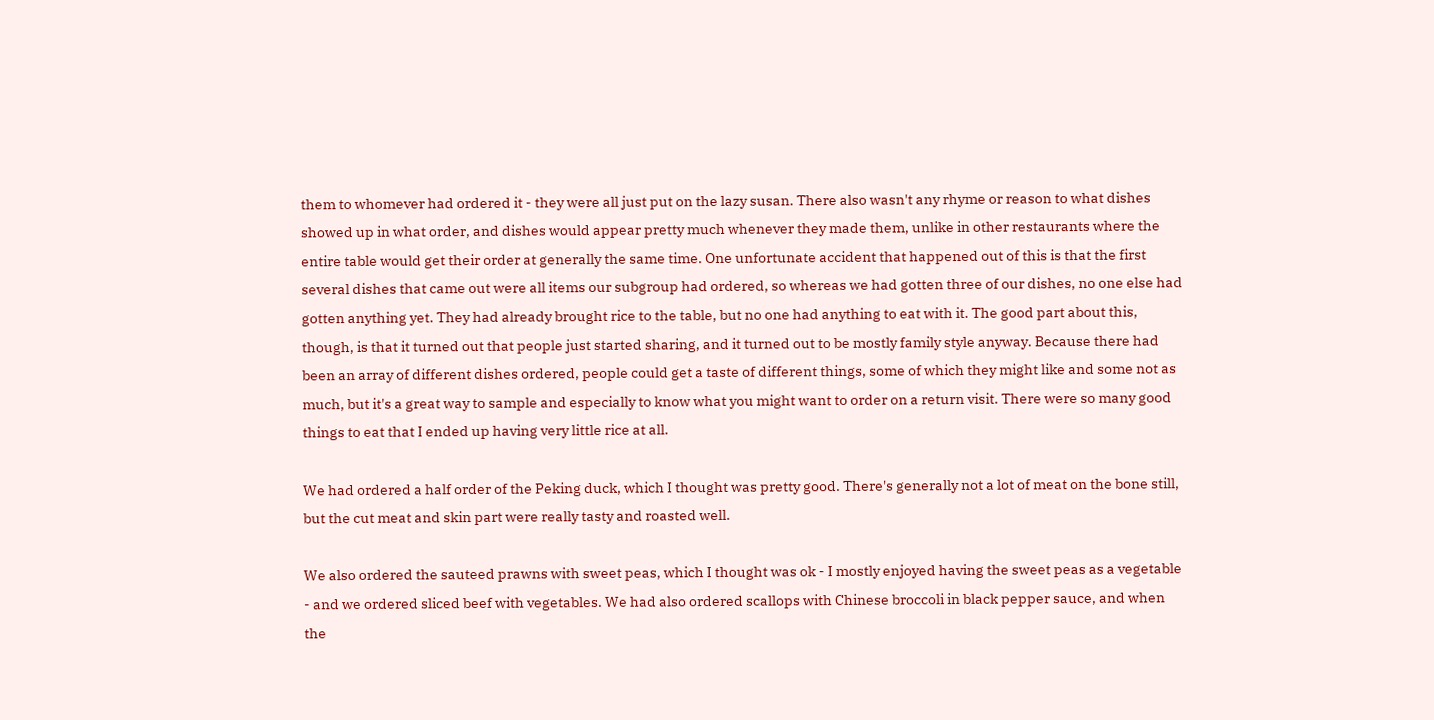them to whomever had ordered it - they were all just put on the lazy susan. There also wasn't any rhyme or reason to what dishes showed up in what order, and dishes would appear pretty much whenever they made them, unlike in other restaurants where the entire table would get their order at generally the same time. One unfortunate accident that happened out of this is that the first several dishes that came out were all items our subgroup had ordered, so whereas we had gotten three of our dishes, no one else had gotten anything yet. They had already brought rice to the table, but no one had anything to eat with it. The good part about this, though, is that it turned out that people just started sharing, and it turned out to be mostly family style anyway. Because there had been an array of different dishes ordered, people could get a taste of different things, some of which they might like and some not as much, but it's a great way to sample and especially to know what you might want to order on a return visit. There were so many good things to eat that I ended up having very little rice at all.

We had ordered a half order of the Peking duck, which I thought was pretty good. There's generally not a lot of meat on the bone still, but the cut meat and skin part were really tasty and roasted well.

We also ordered the sauteed prawns with sweet peas, which I thought was ok - I mostly enjoyed having the sweet peas as a vegetable - and we ordered sliced beef with vegetables. We had also ordered scallops with Chinese broccoli in black pepper sauce, and when the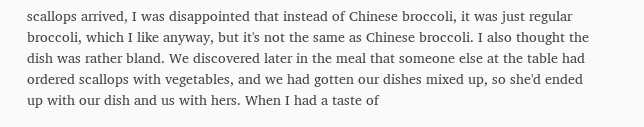scallops arrived, I was disappointed that instead of Chinese broccoli, it was just regular broccoli, which I like anyway, but it's not the same as Chinese broccoli. I also thought the dish was rather bland. We discovered later in the meal that someone else at the table had ordered scallops with vegetables, and we had gotten our dishes mixed up, so she'd ended up with our dish and us with hers. When I had a taste of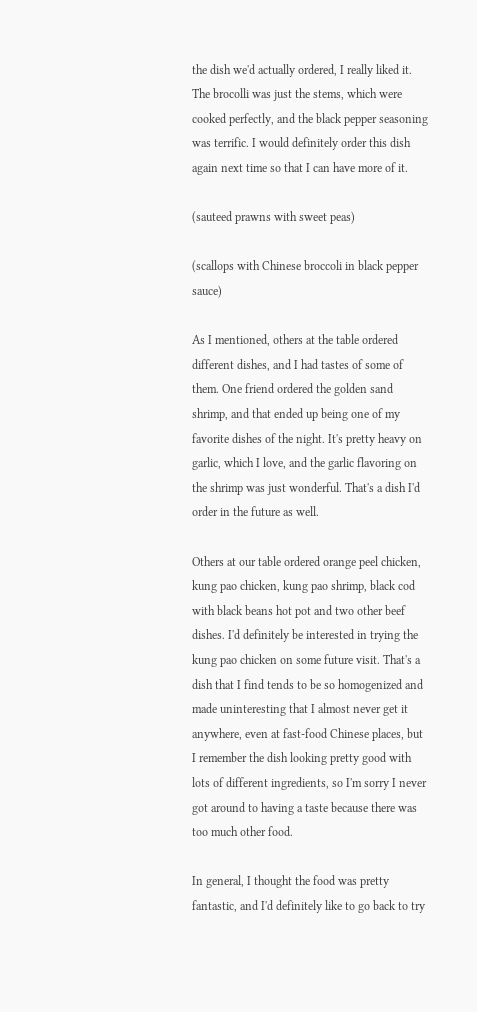the dish we'd actually ordered, I really liked it. The brocolli was just the stems, which were cooked perfectly, and the black pepper seasoning was terrific. I would definitely order this dish again next time so that I can have more of it.

(sauteed prawns with sweet peas)

(scallops with Chinese broccoli in black pepper sauce)

As I mentioned, others at the table ordered different dishes, and I had tastes of some of them. One friend ordered the golden sand shrimp, and that ended up being one of my favorite dishes of the night. It's pretty heavy on garlic, which I love, and the garlic flavoring on the shrimp was just wonderful. That's a dish I'd order in the future as well.

Others at our table ordered orange peel chicken, kung pao chicken, kung pao shrimp, black cod with black beans hot pot and two other beef dishes. I'd definitely be interested in trying the kung pao chicken on some future visit. That's a dish that I find tends to be so homogenized and made uninteresting that I almost never get it anywhere, even at fast-food Chinese places, but I remember the dish looking pretty good with lots of different ingredients, so I'm sorry I never got around to having a taste because there was too much other food.

In general, I thought the food was pretty fantastic, and I'd definitely like to go back to try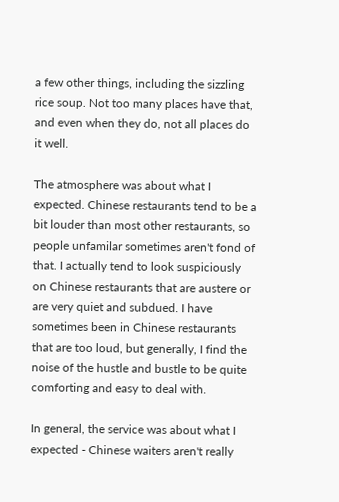a few other things, including the sizzling rice soup. Not too many places have that, and even when they do, not all places do it well.

The atmosphere was about what I expected. Chinese restaurants tend to be a bit louder than most other restaurants, so people unfamilar sometimes aren't fond of that. I actually tend to look suspiciously on Chinese restaurants that are austere or are very quiet and subdued. I have sometimes been in Chinese restaurants that are too loud, but generally, I find the noise of the hustle and bustle to be quite comforting and easy to deal with.

In general, the service was about what I expected - Chinese waiters aren't really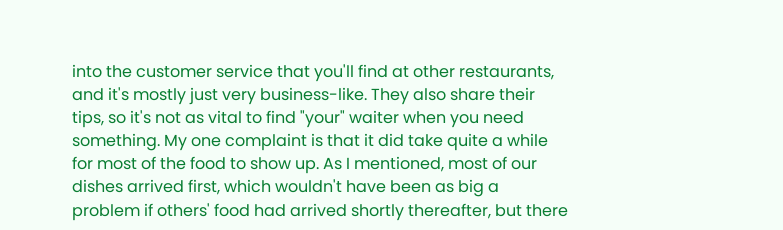into the customer service that you'll find at other restaurants, and it's mostly just very business-like. They also share their tips, so it's not as vital to find "your" waiter when you need something. My one complaint is that it did take quite a while for most of the food to show up. As I mentioned, most of our dishes arrived first, which wouldn't have been as big a problem if others' food had arrived shortly thereafter, but there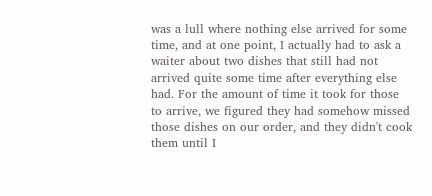was a lull where nothing else arrived for some time, and at one point, I actually had to ask a waiter about two dishes that still had not arrived quite some time after everything else had. For the amount of time it took for those to arrive, we figured they had somehow missed those dishes on our order, and they didn't cook them until I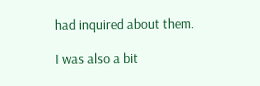had inquired about them.

I was also a bit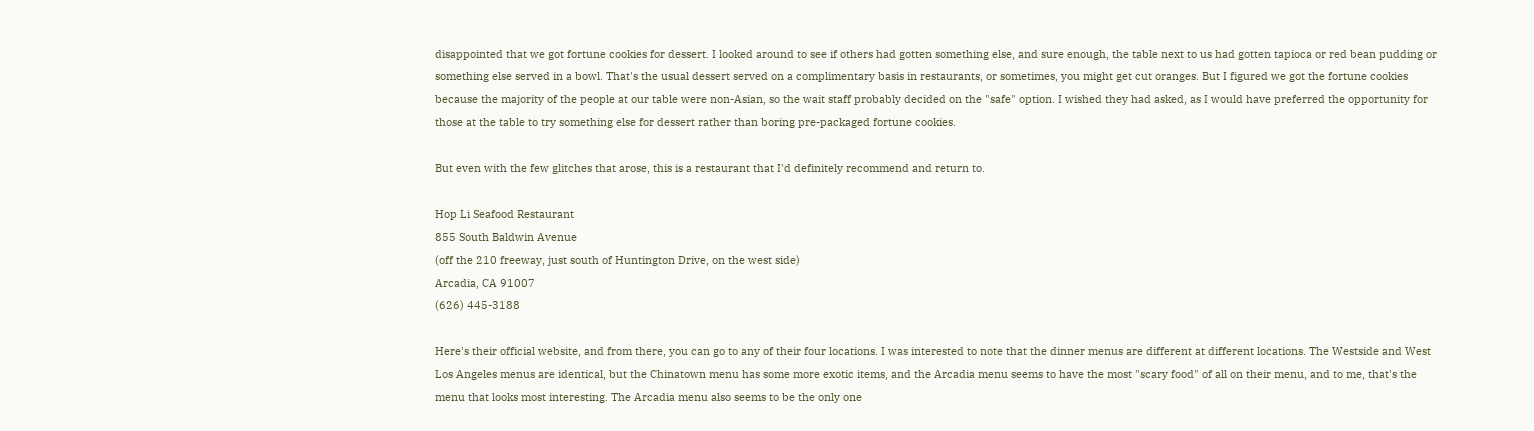disappointed that we got fortune cookies for dessert. I looked around to see if others had gotten something else, and sure enough, the table next to us had gotten tapioca or red bean pudding or something else served in a bowl. That's the usual dessert served on a complimentary basis in restaurants, or sometimes, you might get cut oranges. But I figured we got the fortune cookies because the majority of the people at our table were non-Asian, so the wait staff probably decided on the "safe" option. I wished they had asked, as I would have preferred the opportunity for those at the table to try something else for dessert rather than boring pre-packaged fortune cookies.

But even with the few glitches that arose, this is a restaurant that I'd definitely recommend and return to.

Hop Li Seafood Restaurant
855 South Baldwin Avenue
(off the 210 freeway, just south of Huntington Drive, on the west side)
Arcadia, CA 91007
(626) 445-3188

Here's their official website, and from there, you can go to any of their four locations. I was interested to note that the dinner menus are different at different locations. The Westside and West Los Angeles menus are identical, but the Chinatown menu has some more exotic items, and the Arcadia menu seems to have the most "scary food" of all on their menu, and to me, that's the menu that looks most interesting. The Arcadia menu also seems to be the only one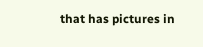that has pictures in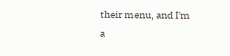their menu, and I'm a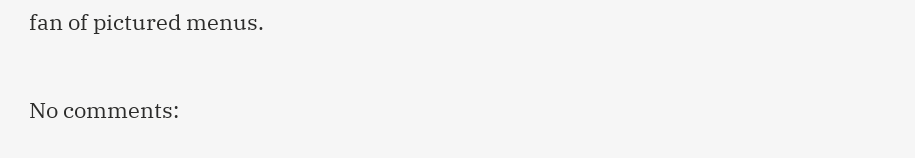fan of pictured menus.

No comments: